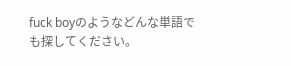fuck boyのようなどんな単語でも探してください。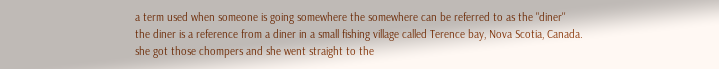a term used when someone is going somewhere the somewhere can be referred to as the "diner''
the diner is a reference from a diner in a small fishing village called Terence bay, Nova Scotia, Canada.
she got those chompers and she went straight to the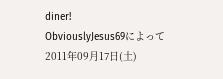diner!
ObviouslyJesus69によって 2011年09月17日(土)